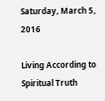Saturday, March 5, 2016

Living According to Spiritual Truth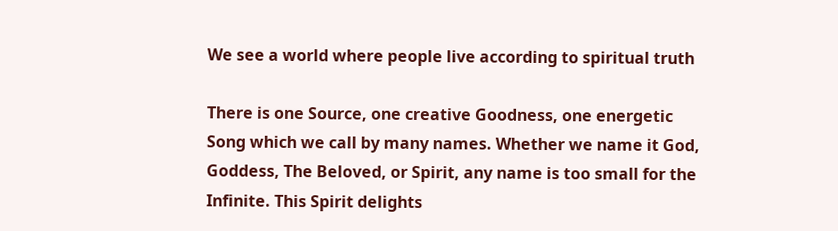We see a world where people live according to spiritual truth

There is one Source, one creative Goodness, one energetic Song which we call by many names. Whether we name it God, Goddess, The Beloved, or Spirit, any name is too small for the Infinite. This Spirit delights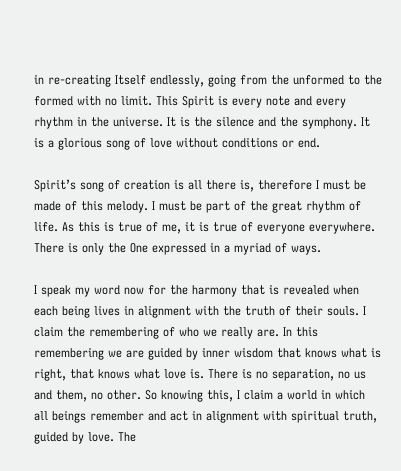in re-creating Itself endlessly, going from the unformed to the formed with no limit. This Spirit is every note and every rhythm in the universe. It is the silence and the symphony. It is a glorious song of love without conditions or end.

Spirit’s song of creation is all there is, therefore I must be made of this melody. I must be part of the great rhythm of life. As this is true of me, it is true of everyone everywhere. There is only the One expressed in a myriad of ways.

I speak my word now for the harmony that is revealed when each being lives in alignment with the truth of their souls. I claim the remembering of who we really are. In this remembering we are guided by inner wisdom that knows what is right, that knows what love is. There is no separation, no us and them, no other. So knowing this, I claim a world in which all beings remember and act in alignment with spiritual truth, guided by love. The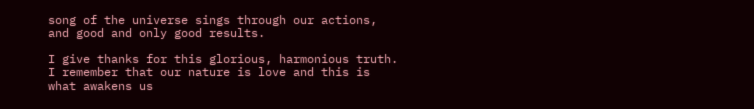song of the universe sings through our actions, and good and only good results.

I give thanks for this glorious, harmonious truth. I remember that our nature is love and this is what awakens us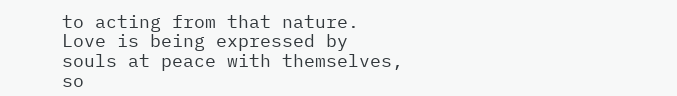to acting from that nature. Love is being expressed by souls at peace with themselves, so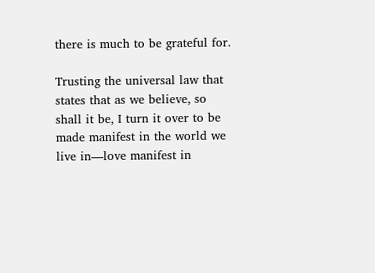there is much to be grateful for.

Trusting the universal law that states that as we believe, so shall it be, I turn it over to be made manifest in the world we live in—love manifest in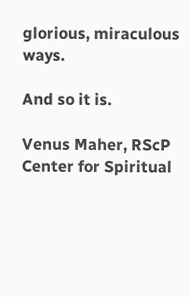glorious, miraculous ways.

And so it is.

Venus Maher, RScP
Center for Spiritual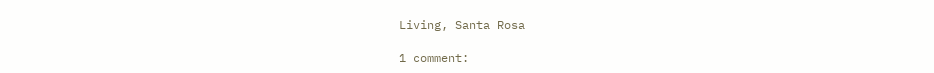Living, Santa Rosa

1 comment: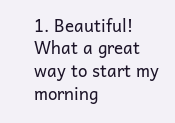1. Beautiful! What a great way to start my morning